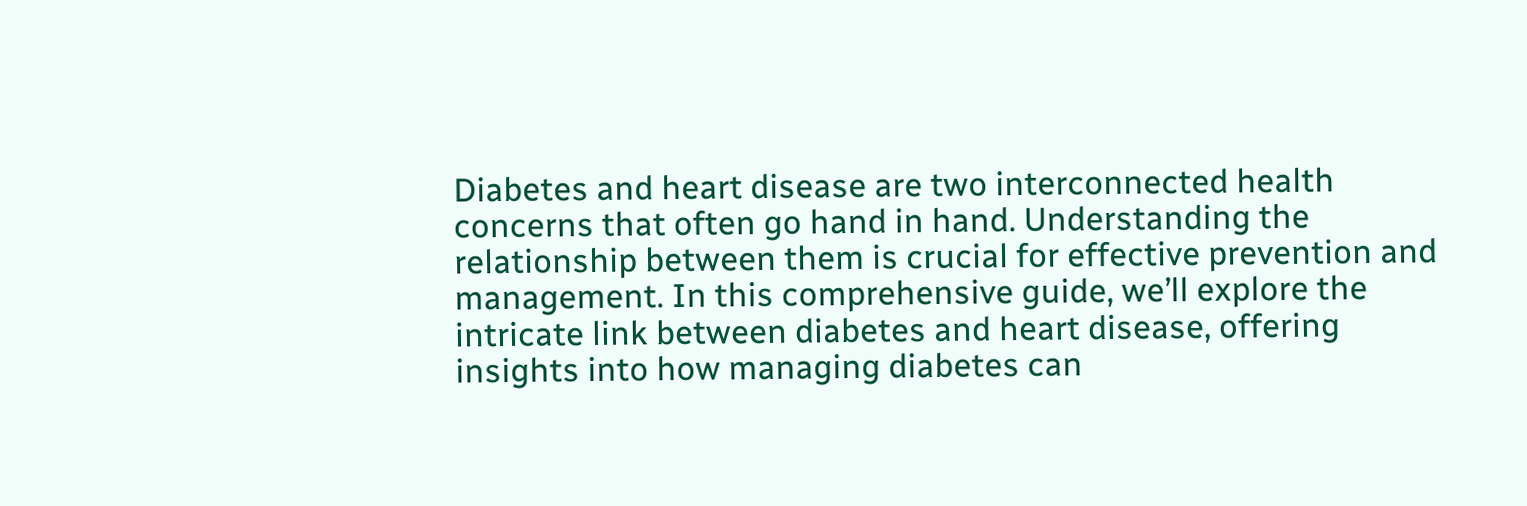Diabetes and heart disease are two interconnected health concerns that often go hand in hand. Understanding the relationship between them is crucial for effective prevention and management. In this comprehensive guide, we’ll explore the intricate link between diabetes and heart disease, offering insights into how managing diabetes can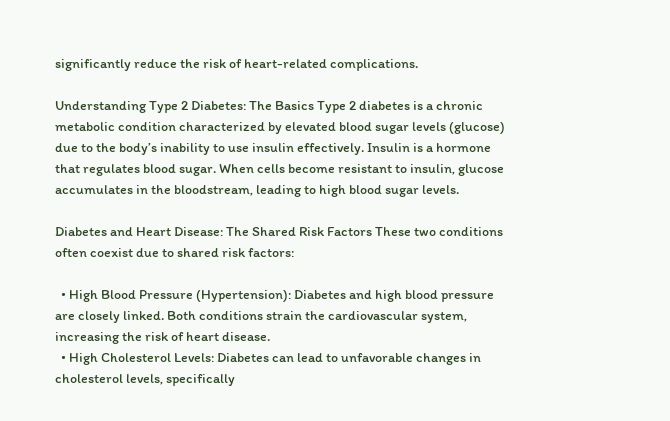significantly reduce the risk of heart-related complications.

Understanding Type 2 Diabetes: The Basics Type 2 diabetes is a chronic metabolic condition characterized by elevated blood sugar levels (glucose) due to the body’s inability to use insulin effectively. Insulin is a hormone that regulates blood sugar. When cells become resistant to insulin, glucose accumulates in the bloodstream, leading to high blood sugar levels.

Diabetes and Heart Disease: The Shared Risk Factors These two conditions often coexist due to shared risk factors:

  • High Blood Pressure (Hypertension): Diabetes and high blood pressure are closely linked. Both conditions strain the cardiovascular system, increasing the risk of heart disease.
  • High Cholesterol Levels: Diabetes can lead to unfavorable changes in cholesterol levels, specifically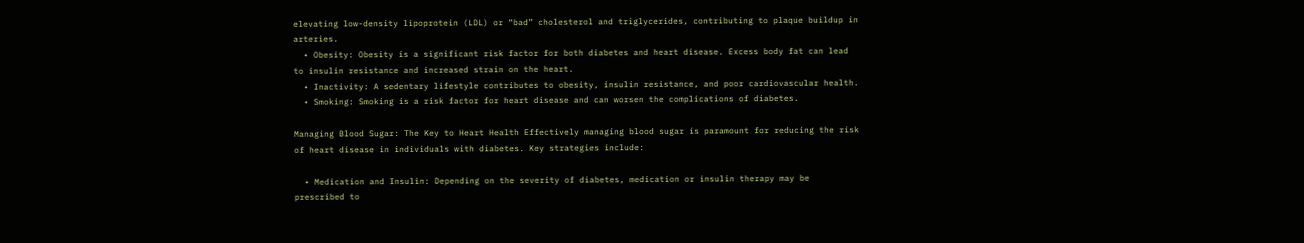elevating low-density lipoprotein (LDL) or “bad” cholesterol and triglycerides, contributing to plaque buildup in arteries.
  • Obesity: Obesity is a significant risk factor for both diabetes and heart disease. Excess body fat can lead to insulin resistance and increased strain on the heart.
  • Inactivity: A sedentary lifestyle contributes to obesity, insulin resistance, and poor cardiovascular health.
  • Smoking: Smoking is a risk factor for heart disease and can worsen the complications of diabetes.

Managing Blood Sugar: The Key to Heart Health Effectively managing blood sugar is paramount for reducing the risk of heart disease in individuals with diabetes. Key strategies include:

  • Medication and Insulin: Depending on the severity of diabetes, medication or insulin therapy may be prescribed to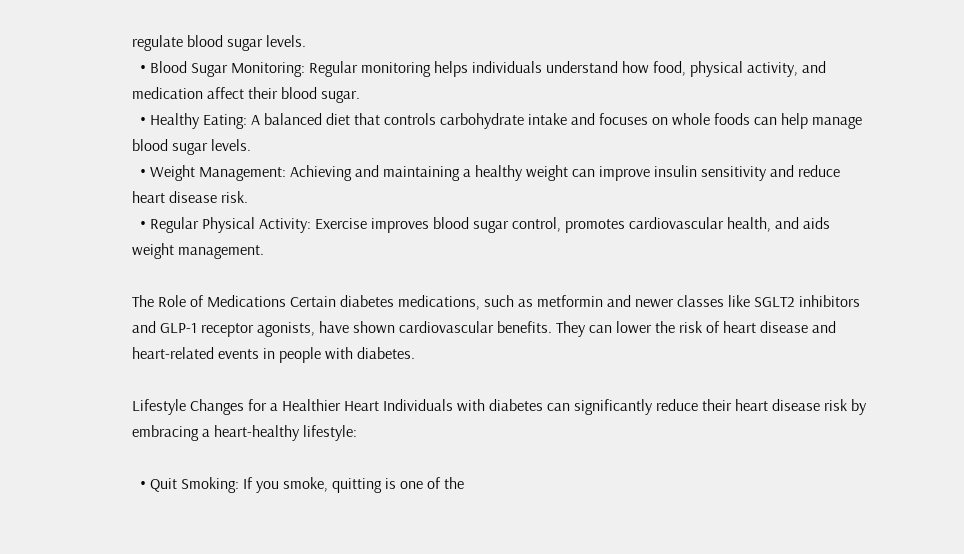regulate blood sugar levels.
  • Blood Sugar Monitoring: Regular monitoring helps individuals understand how food, physical activity, and medication affect their blood sugar.
  • Healthy Eating: A balanced diet that controls carbohydrate intake and focuses on whole foods can help manage blood sugar levels.
  • Weight Management: Achieving and maintaining a healthy weight can improve insulin sensitivity and reduce heart disease risk.
  • Regular Physical Activity: Exercise improves blood sugar control, promotes cardiovascular health, and aids weight management.

The Role of Medications Certain diabetes medications, such as metformin and newer classes like SGLT2 inhibitors and GLP-1 receptor agonists, have shown cardiovascular benefits. They can lower the risk of heart disease and heart-related events in people with diabetes.

Lifestyle Changes for a Healthier Heart Individuals with diabetes can significantly reduce their heart disease risk by embracing a heart-healthy lifestyle:

  • Quit Smoking: If you smoke, quitting is one of the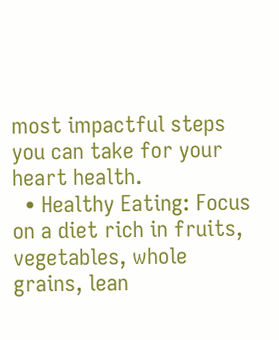most impactful steps you can take for your heart health.
  • Healthy Eating: Focus on a diet rich in fruits, vegetables, whole grains, lean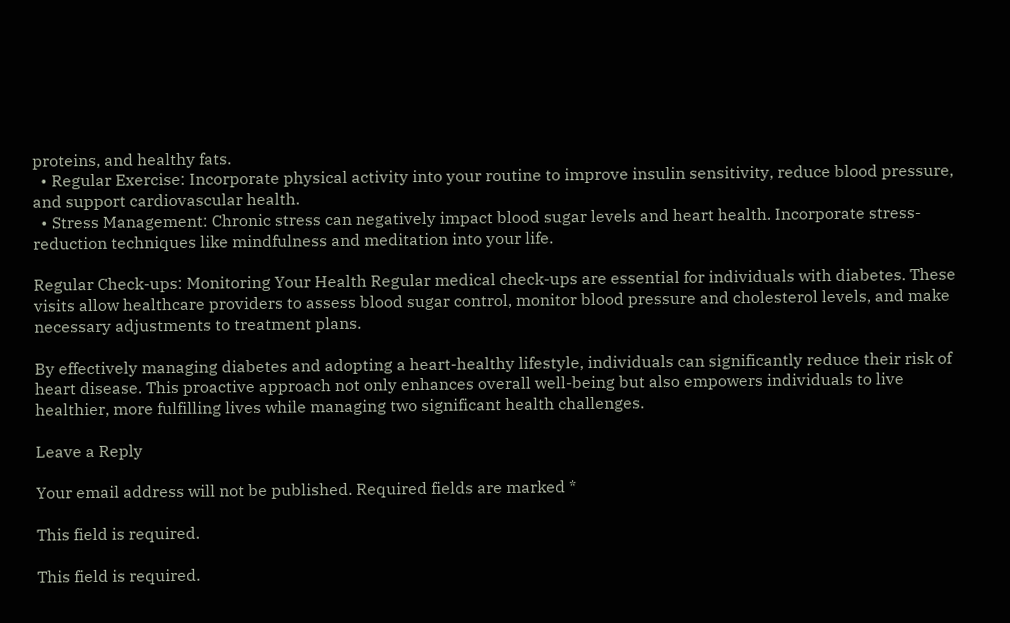proteins, and healthy fats.
  • Regular Exercise: Incorporate physical activity into your routine to improve insulin sensitivity, reduce blood pressure, and support cardiovascular health.
  • Stress Management: Chronic stress can negatively impact blood sugar levels and heart health. Incorporate stress-reduction techniques like mindfulness and meditation into your life.

Regular Check-ups: Monitoring Your Health Regular medical check-ups are essential for individuals with diabetes. These visits allow healthcare providers to assess blood sugar control, monitor blood pressure and cholesterol levels, and make necessary adjustments to treatment plans.

By effectively managing diabetes and adopting a heart-healthy lifestyle, individuals can significantly reduce their risk of heart disease. This proactive approach not only enhances overall well-being but also empowers individuals to live healthier, more fulfilling lives while managing two significant health challenges.

Leave a Reply

Your email address will not be published. Required fields are marked *

This field is required.

This field is required.